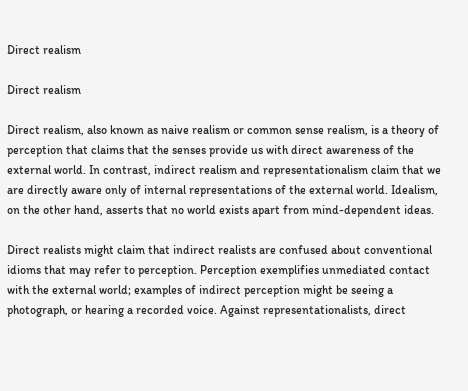Direct realism

Direct realism

Direct realism, also known as naive realism or common sense realism, is a theory of perception that claims that the senses provide us with direct awareness of the external world. In contrast, indirect realism and representationalism claim that we are directly aware only of internal representations of the external world. Idealism, on the other hand, asserts that no world exists apart from mind-dependent ideas.

Direct realists might claim that indirect realists are confused about conventional idioms that may refer to perception. Perception exemplifies unmediated contact with the external world; examples of indirect perception might be seeing a photograph, or hearing a recorded voice. Against representationalists, direct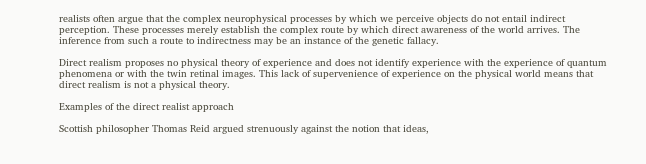realists often argue that the complex neurophysical processes by which we perceive objects do not entail indirect perception. These processes merely establish the complex route by which direct awareness of the world arrives. The inference from such a route to indirectness may be an instance of the genetic fallacy.

Direct realism proposes no physical theory of experience and does not identify experience with the experience of quantum phenomena or with the twin retinal images. This lack of supervenience of experience on the physical world means that direct realism is not a physical theory.

Examples of the direct realist approach

Scottish philosopher Thomas Reid argued strenuously against the notion that ideas,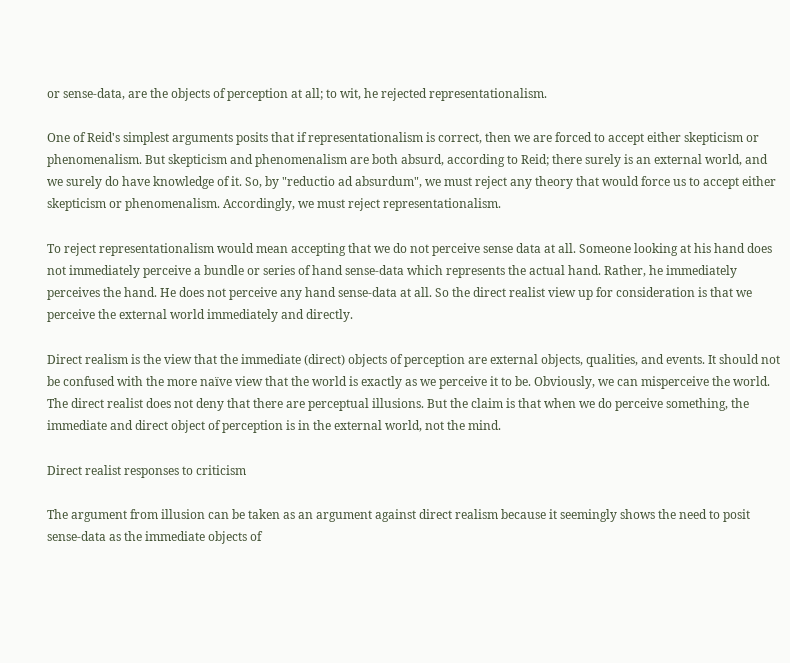or sense-data, are the objects of perception at all; to wit, he rejected representationalism.

One of Reid's simplest arguments posits that if representationalism is correct, then we are forced to accept either skepticism or phenomenalism. But skepticism and phenomenalism are both absurd, according to Reid; there surely is an external world, and we surely do have knowledge of it. So, by "reductio ad absurdum", we must reject any theory that would force us to accept either skepticism or phenomenalism. Accordingly, we must reject representationalism.

To reject representationalism would mean accepting that we do not perceive sense data at all. Someone looking at his hand does not immediately perceive a bundle or series of hand sense-data which represents the actual hand. Rather, he immediately perceives the hand. He does not perceive any hand sense-data at all. So the direct realist view up for consideration is that we perceive the external world immediately and directly.

Direct realism is the view that the immediate (direct) objects of perception are external objects, qualities, and events. It should not be confused with the more naïve view that the world is exactly as we perceive it to be. Obviously, we can misperceive the world. The direct realist does not deny that there are perceptual illusions. But the claim is that when we do perceive something, the immediate and direct object of perception is in the external world, not the mind.

Direct realist responses to criticism

The argument from illusion can be taken as an argument against direct realism because it seemingly shows the need to posit sense-data as the immediate objects of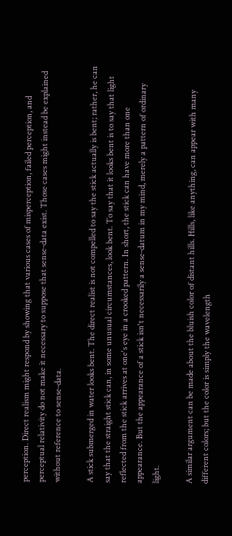perception. Direct realism might respond by showing that various cases of misperception, failed perception, and perceptual relativity do not make it necessary to suppose that sense-data exist. Those cases might instead be explained without reference to sense-data.

A stick submerged in water looks bent. The direct realist is not compelled to say the stick actually is bent; rather, he can say that the straight stick can, in some unusual circumstances, look bent. To say that it looks bent is to say that light reflected from the stick arrives at one's eye in a crooked pattern. In short, the stick can have more than one appearance. But the appearance of a stick isn't necessarily a sense-datum in my mind, merely a pattern of ordinary light.

A similar argument can be made about the bluish color of distant hills. Hills, like anything, can appear with many different colors; but the color is simply the wavelength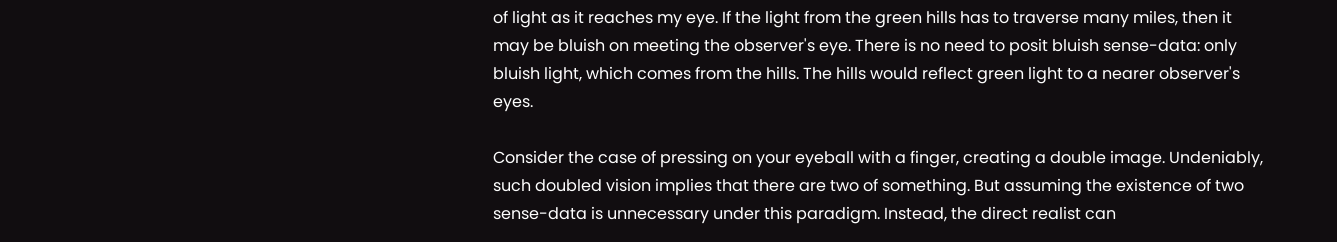of light as it reaches my eye. If the light from the green hills has to traverse many miles, then it may be bluish on meeting the observer's eye. There is no need to posit bluish sense-data: only bluish light, which comes from the hills. The hills would reflect green light to a nearer observer's eyes.

Consider the case of pressing on your eyeball with a finger, creating a double image. Undeniably, such doubled vision implies that there are two of something. But assuming the existence of two sense-data is unnecessary under this paradigm. Instead, the direct realist can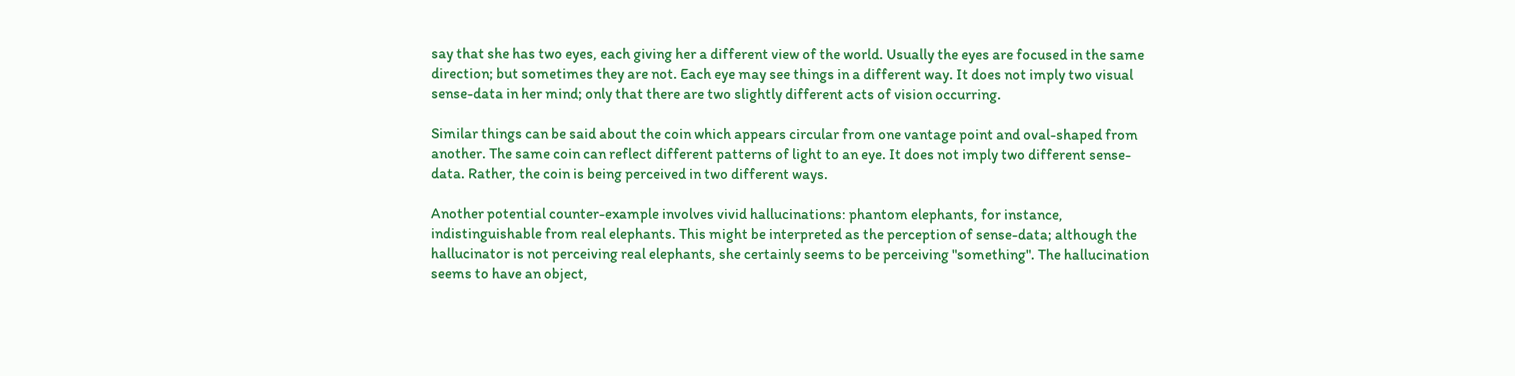say that she has two eyes, each giving her a different view of the world. Usually the eyes are focused in the same direction; but sometimes they are not. Each eye may see things in a different way. It does not imply two visual sense-data in her mind; only that there are two slightly different acts of vision occurring.

Similar things can be said about the coin which appears circular from one vantage point and oval-shaped from another. The same coin can reflect different patterns of light to an eye. It does not imply two different sense-data. Rather, the coin is being perceived in two different ways.

Another potential counter-example involves vivid hallucinations: phantom elephants, for instance, indistinguishable from real elephants. This might be interpreted as the perception of sense-data; although the hallucinator is not perceiving real elephants, she certainly seems to be perceiving "something". The hallucination seems to have an object,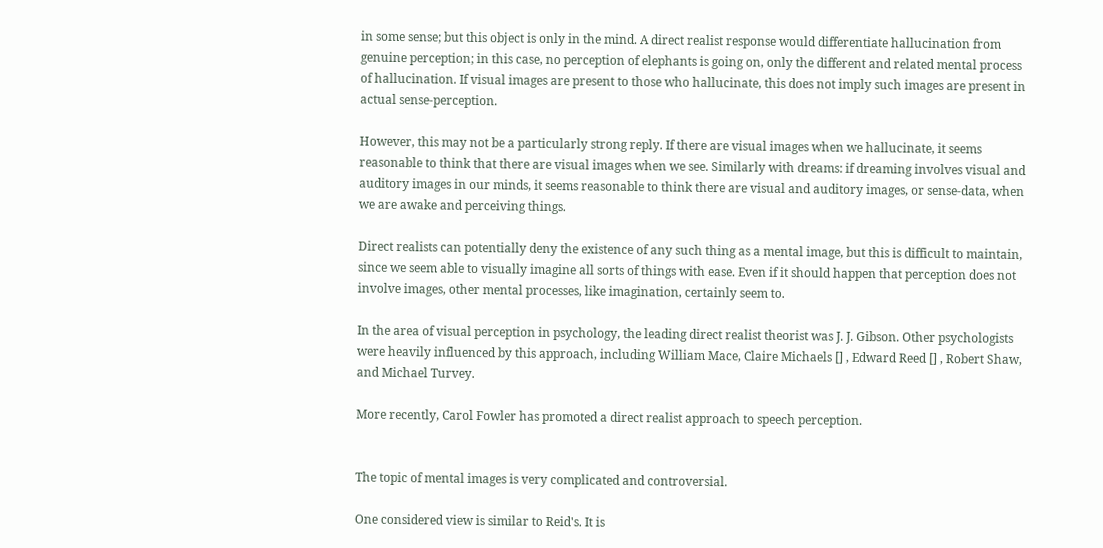in some sense; but this object is only in the mind. A direct realist response would differentiate hallucination from genuine perception; in this case, no perception of elephants is going on, only the different and related mental process of hallucination. If visual images are present to those who hallucinate, this does not imply such images are present in actual sense-perception.

However, this may not be a particularly strong reply. If there are visual images when we hallucinate, it seems reasonable to think that there are visual images when we see. Similarly with dreams: if dreaming involves visual and auditory images in our minds, it seems reasonable to think there are visual and auditory images, or sense-data, when we are awake and perceiving things.

Direct realists can potentially deny the existence of any such thing as a mental image, but this is difficult to maintain, since we seem able to visually imagine all sorts of things with ease. Even if it should happen that perception does not involve images, other mental processes, like imagination, certainly seem to.

In the area of visual perception in psychology, the leading direct realist theorist was J. J. Gibson. Other psychologists were heavily influenced by this approach, including William Mace, Claire Michaels [] , Edward Reed [] , Robert Shaw, and Michael Turvey.

More recently, Carol Fowler has promoted a direct realist approach to speech perception.


The topic of mental images is very complicated and controversial.

One considered view is similar to Reid's. It is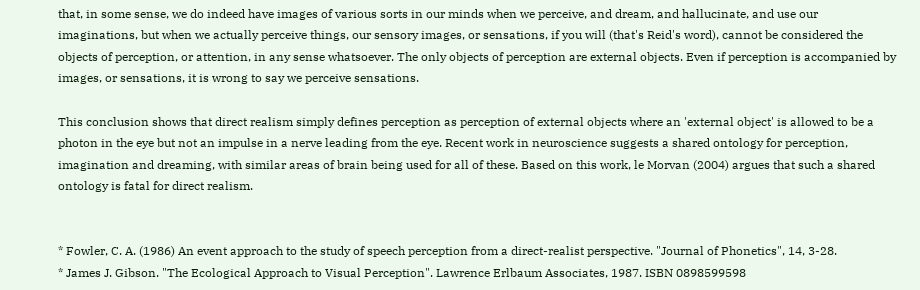that, in some sense, we do indeed have images of various sorts in our minds when we perceive, and dream, and hallucinate, and use our imaginations, but when we actually perceive things, our sensory images, or sensations, if you will (that's Reid's word), cannot be considered the objects of perception, or attention, in any sense whatsoever. The only objects of perception are external objects. Even if perception is accompanied by images, or sensations, it is wrong to say we perceive sensations.

This conclusion shows that direct realism simply defines perception as perception of external objects where an 'external object' is allowed to be a photon in the eye but not an impulse in a nerve leading from the eye. Recent work in neuroscience suggests a shared ontology for perception, imagination and dreaming, with similar areas of brain being used for all of these. Based on this work, le Morvan (2004) argues that such a shared ontology is fatal for direct realism.


* Fowler, C. A. (1986) An event approach to the study of speech perception from a direct-realist perspective. "Journal of Phonetics", 14, 3-28.
* James J. Gibson. "The Ecological Approach to Visual Perception". Lawrence Erlbaum Associates, 1987. ISBN 0898599598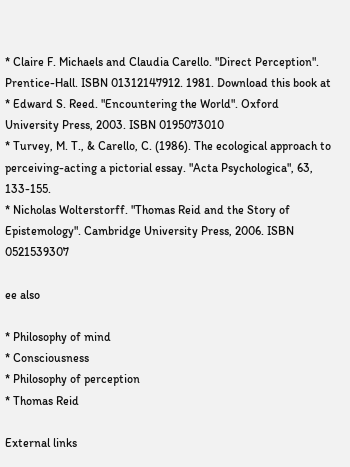* Claire F. Michaels and Claudia Carello. "Direct Perception". Prentice-Hall. ISBN 01312147912. 1981. Download this book at
* Edward S. Reed. "Encountering the World". Oxford University Press, 2003. ISBN 0195073010
* Turvey, M. T., & Carello, C. (1986). The ecological approach to perceiving-acting a pictorial essay. "Acta Psychologica", 63, 133-155.
* Nicholas Wolterstorff. "Thomas Reid and the Story of Epistemology". Cambridge University Press, 2006. ISBN 0521539307

ee also

* Philosophy of mind
* Consciousness
* Philosophy of perception
* Thomas Reid

External links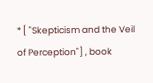* [ "Skepticism and the Veil of Perception"] , book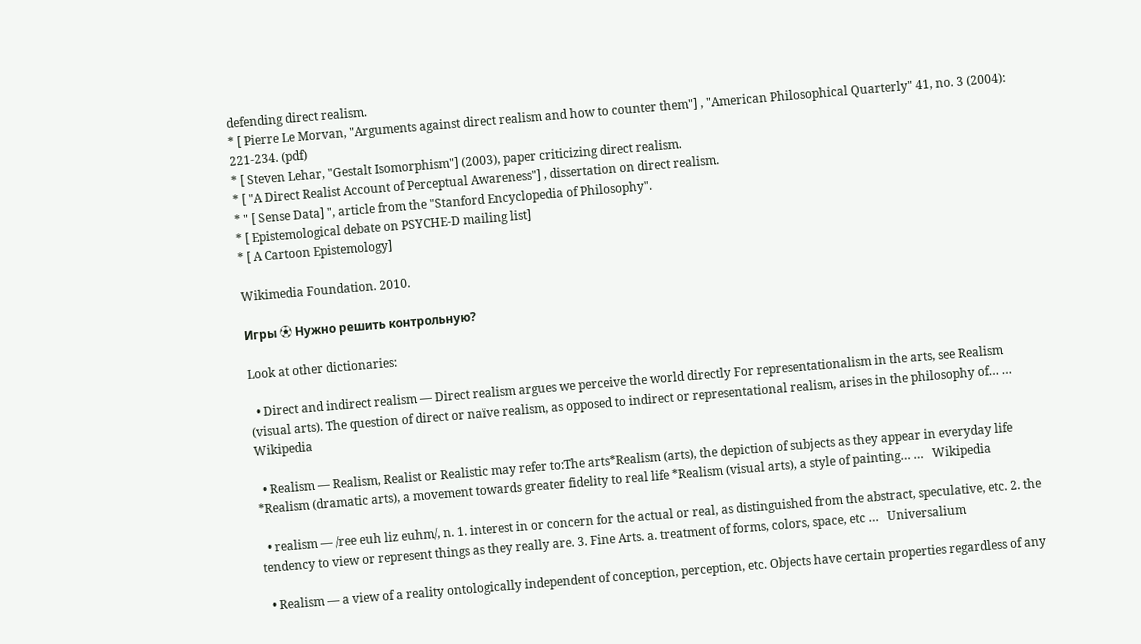defending direct realism.
* [ Pierre Le Morvan, "Arguments against direct realism and how to counter them"] , "American Philosophical Quarterly" 41, no. 3 (2004): 221-234. (pdf)
* [ Steven Lehar, "Gestalt Isomorphism"] (2003), paper criticizing direct realism.
* [ "A Direct Realist Account of Perceptual Awareness"] , dissertation on direct realism.
* " [ Sense Data] ", article from the "Stanford Encyclopedia of Philosophy".
* [ Epistemological debate on PSYCHE-D mailing list]
* [ A Cartoon Epistemology]

Wikimedia Foundation. 2010.

Игры ⚽ Нужно решить контрольную?

Look at other dictionaries:

  • Direct and indirect realism — Direct realism argues we perceive the world directly For representationalism in the arts, see Realism (visual arts). The question of direct or naïve realism, as opposed to indirect or representational realism, arises in the philosophy of… …   Wikipedia

  • Realism — Realism, Realist or Realistic may refer to:The arts*Realism (arts), the depiction of subjects as they appear in everyday life *Realism (dramatic arts), a movement towards greater fidelity to real life *Realism (visual arts), a style of painting… …   Wikipedia

  • realism — /ree euh liz euhm/, n. 1. interest in or concern for the actual or real, as distinguished from the abstract, speculative, etc. 2. the tendency to view or represent things as they really are. 3. Fine Arts. a. treatment of forms, colors, space, etc …   Universalium

  • Realism — a view of a reality ontologically independent of conception, perception, etc. Objects have certain properties regardless of any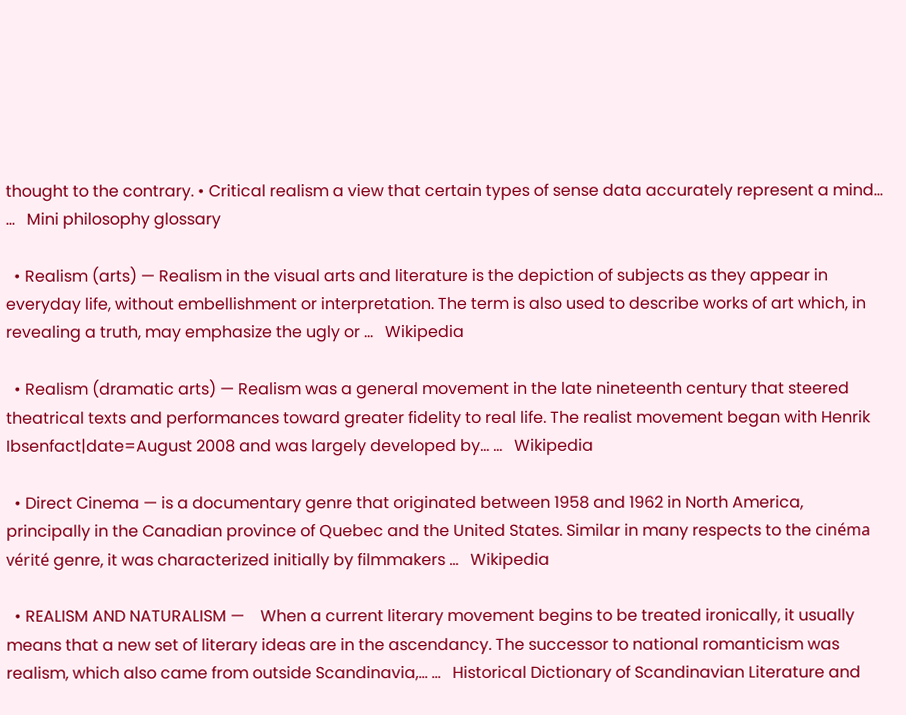thought to the contrary. • Critical realism a view that certain types of sense data accurately represent a mind… …   Mini philosophy glossary

  • Realism (arts) — Realism in the visual arts and literature is the depiction of subjects as they appear in everyday life, without embellishment or interpretation. The term is also used to describe works of art which, in revealing a truth, may emphasize the ugly or …   Wikipedia

  • Realism (dramatic arts) — Realism was a general movement in the late nineteenth century that steered theatrical texts and performances toward greater fidelity to real life. The realist movement began with Henrik Ibsenfact|date=August 2008 and was largely developed by… …   Wikipedia

  • Direct Cinema — is a documentary genre that originated between 1958 and 1962 in North America, principally in the Canadian province of Quebec and the United States. Similar in many respects to the cinéma vérité genre, it was characterized initially by filmmakers …   Wikipedia

  • REALISM AND NATURALISM —    When a current literary movement begins to be treated ironically, it usually means that a new set of literary ideas are in the ascendancy. The successor to national romanticism was realism, which also came from outside Scandinavia,… …   Historical Dictionary of Scandinavian Literature and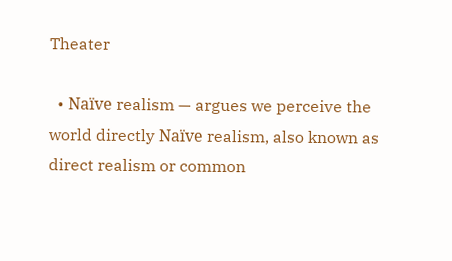Theater

  • Naïve realism — argues we perceive the world directly Naïve realism, also known as direct realism or common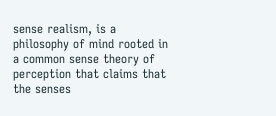sense realism, is a philosophy of mind rooted in a common sense theory of perception that claims that the senses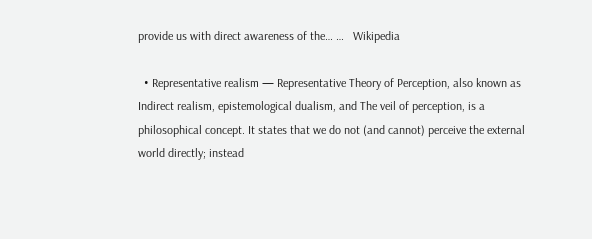provide us with direct awareness of the… …   Wikipedia

  • Representative realism — Representative Theory of Perception, also known as Indirect realism, epistemological dualism, and The veil of perception, is a philosophical concept. It states that we do not (and cannot) perceive the external world directly; instead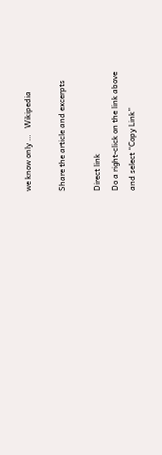we know only …   Wikipedia

Share the article and excerpts

Direct link
Do a right-click on the link above
and select “Copy Link”